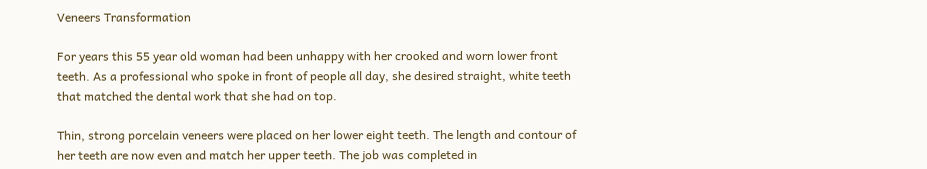Veneers Transformation

For years this 55 year old woman had been unhappy with her crooked and worn lower front teeth. As a professional who spoke in front of people all day, she desired straight, white teeth that matched the dental work that she had on top.

Thin, strong porcelain veneers were placed on her lower eight teeth. The length and contour of her teeth are now even and match her upper teeth. The job was completed in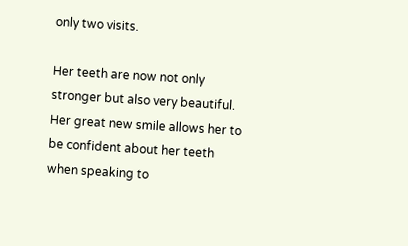only two visits.

Her teeth are now not only stronger but also very beautiful. Her great new smile allows her to be confident about her teeth when speaking to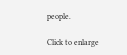people.

Click to enlarge